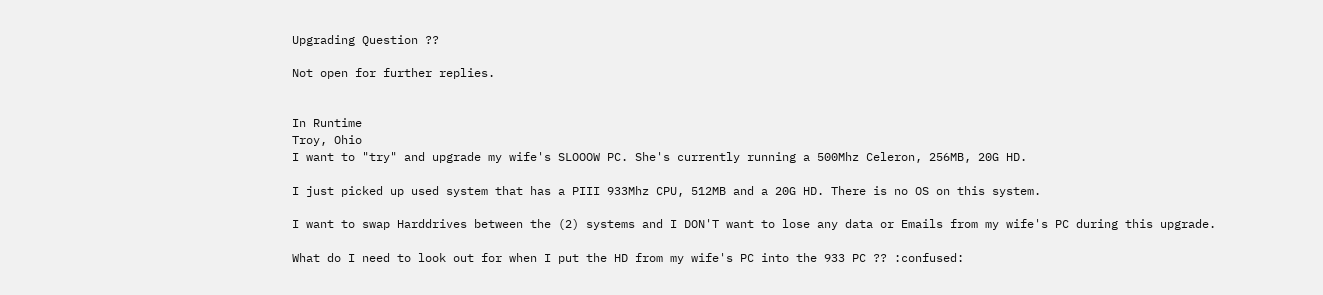Upgrading Question ??

Not open for further replies.


In Runtime
Troy, Ohio
I want to "try" and upgrade my wife's SLOOOW PC. She's currently running a 500Mhz Celeron, 256MB, 20G HD.

I just picked up used system that has a PIII 933Mhz CPU, 512MB and a 20G HD. There is no OS on this system.

I want to swap Harddrives between the (2) systems and I DON'T want to lose any data or Emails from my wife's PC during this upgrade.

What do I need to look out for when I put the HD from my wife's PC into the 933 PC ?? :confused: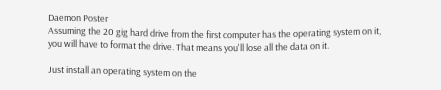Daemon Poster
Assuming the 20 gig hard drive from the first computer has the operating system on it, you will have to format the drive. That means you'll lose all the data on it.

Just install an operating system on the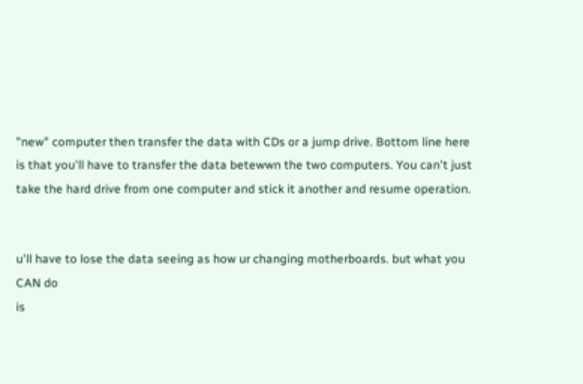"new" computer then transfer the data with CDs or a jump drive. Bottom line here is that you'll have to transfer the data betewwn the two computers. You can't just take the hard drive from one computer and stick it another and resume operation.


u'll have to lose the data seeing as how ur changing motherboards. but what you CAN do
is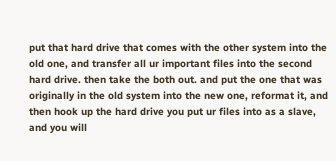put that hard drive that comes with the other system into the old one, and transfer all ur important files into the second hard drive. then take the both out. and put the one that was originally in the old system into the new one, reformat it, and then hook up the hard drive you put ur files into as a slave, and you will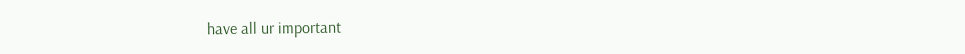have all ur important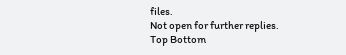files.
Not open for further replies.
Top Bottom